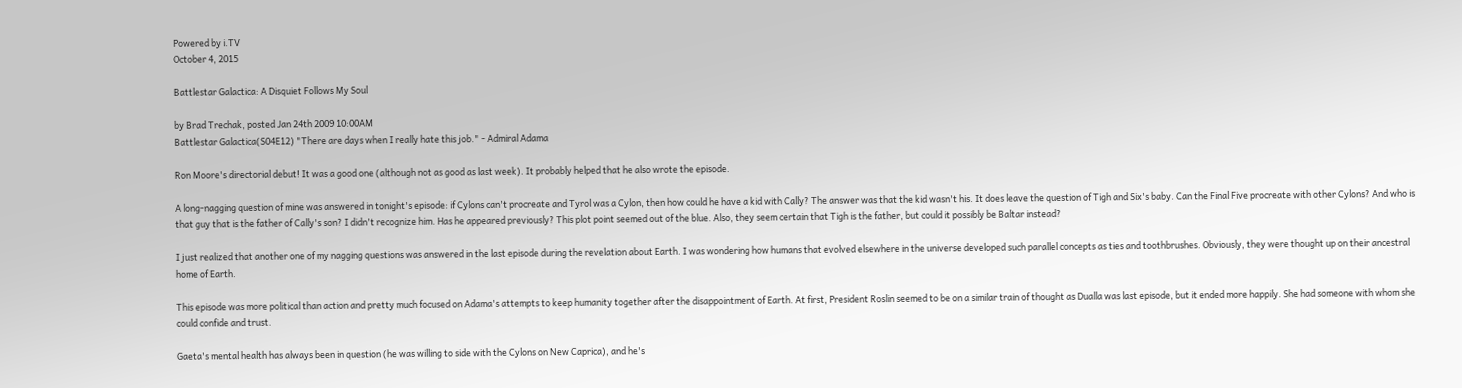Powered by i.TV
October 4, 2015

Battlestar Galactica: A Disquiet Follows My Soul

by Brad Trechak, posted Jan 24th 2009 10:00AM
Battlestar Galactica(S04E12) "There are days when I really hate this job." - Admiral Adama

Ron Moore's directorial debut! It was a good one (although not as good as last week). It probably helped that he also wrote the episode.

A long-nagging question of mine was answered in tonight's episode: if Cylons can't procreate and Tyrol was a Cylon, then how could he have a kid with Cally? The answer was that the kid wasn't his. It does leave the question of Tigh and Six's baby. Can the Final Five procreate with other Cylons? And who is that guy that is the father of Cally's son? I didn't recognize him. Has he appeared previously? This plot point seemed out of the blue. Also, they seem certain that Tigh is the father, but could it possibly be Baltar instead?

I just realized that another one of my nagging questions was answered in the last episode during the revelation about Earth. I was wondering how humans that evolved elsewhere in the universe developed such parallel concepts as ties and toothbrushes. Obviously, they were thought up on their ancestral home of Earth.

This episode was more political than action and pretty much focused on Adama's attempts to keep humanity together after the disappointment of Earth. At first, President Roslin seemed to be on a similar train of thought as Dualla was last episode, but it ended more happily. She had someone with whom she could confide and trust.

Gaeta's mental health has always been in question (he was willing to side with the Cylons on New Caprica), and he's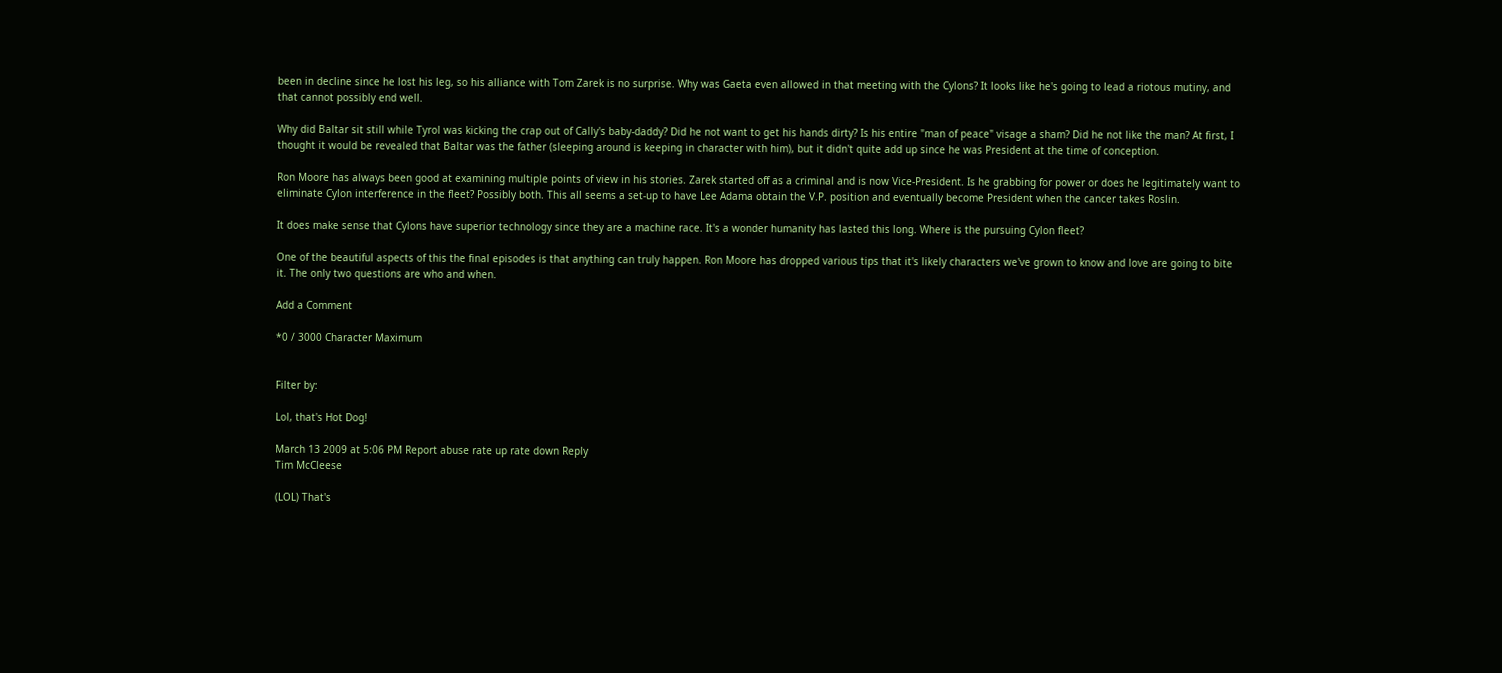been in decline since he lost his leg, so his alliance with Tom Zarek is no surprise. Why was Gaeta even allowed in that meeting with the Cylons? It looks like he's going to lead a riotous mutiny, and that cannot possibly end well.

Why did Baltar sit still while Tyrol was kicking the crap out of Cally's baby-daddy? Did he not want to get his hands dirty? Is his entire "man of peace" visage a sham? Did he not like the man? At first, I thought it would be revealed that Baltar was the father (sleeping around is keeping in character with him), but it didn't quite add up since he was President at the time of conception.

Ron Moore has always been good at examining multiple points of view in his stories. Zarek started off as a criminal and is now Vice-President. Is he grabbing for power or does he legitimately want to eliminate Cylon interference in the fleet? Possibly both. This all seems a set-up to have Lee Adama obtain the V.P. position and eventually become President when the cancer takes Roslin.

It does make sense that Cylons have superior technology since they are a machine race. It's a wonder humanity has lasted this long. Where is the pursuing Cylon fleet?

One of the beautiful aspects of this the final episodes is that anything can truly happen. Ron Moore has dropped various tips that it's likely characters we've grown to know and love are going to bite it. The only two questions are who and when.

Add a Comment

*0 / 3000 Character Maximum


Filter by:

Lol, that's Hot Dog!

March 13 2009 at 5:06 PM Report abuse rate up rate down Reply
Tim McCleese

(LOL) That's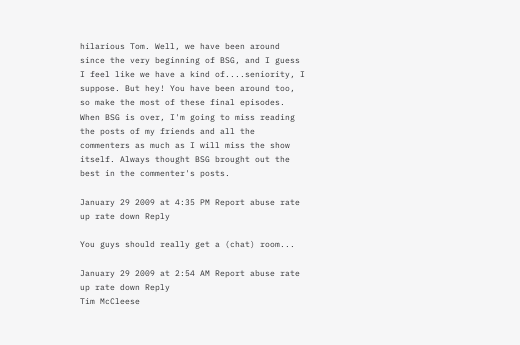hilarious Tom. Well, we have been around since the very beginning of BSG, and I guess I feel like we have a kind of....seniority, I suppose. But hey! You have been around too, so make the most of these final episodes. When BSG is over, I'm going to miss reading the posts of my friends and all the commenters as much as I will miss the show itself. Always thought BSG brought out the best in the commenter's posts.

January 29 2009 at 4:35 PM Report abuse rate up rate down Reply

You guys should really get a (chat) room...

January 29 2009 at 2:54 AM Report abuse rate up rate down Reply
Tim McCleese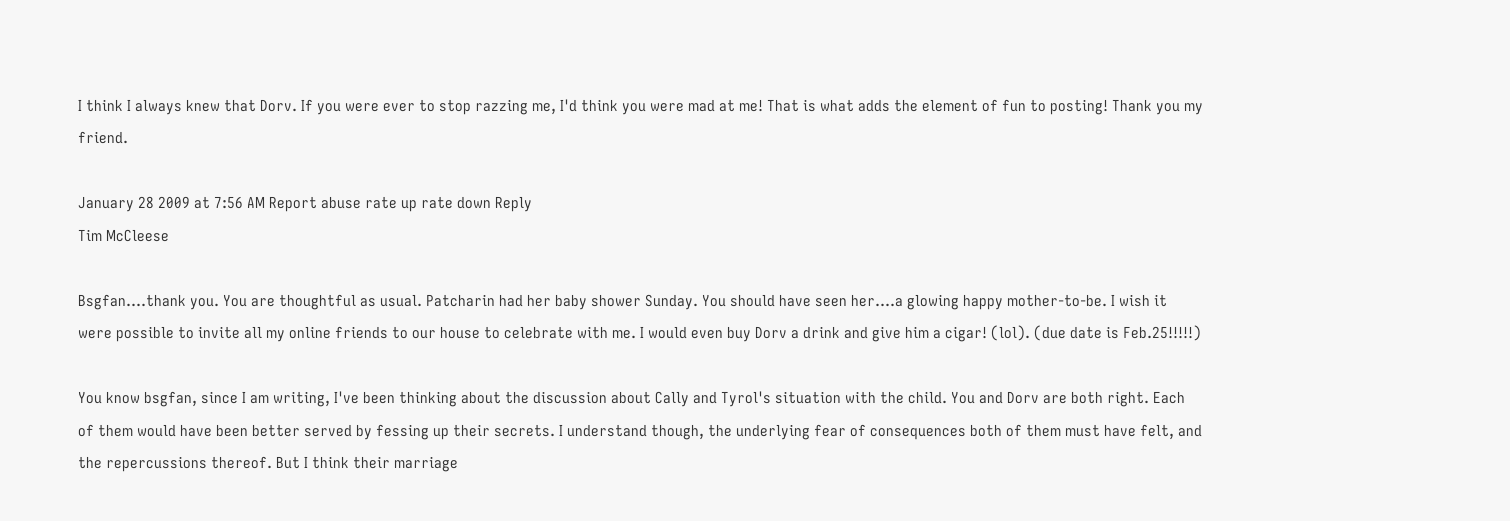I think I always knew that Dorv. If you were ever to stop razzing me, I'd think you were mad at me! That is what adds the element of fun to posting! Thank you my friend.

January 28 2009 at 7:56 AM Report abuse rate up rate down Reply
Tim McCleese

Bsgfan....thank you. You are thoughtful as usual. Patcharin had her baby shower Sunday. You should have seen her....a glowing happy mother-to-be. I wish it were possible to invite all my online friends to our house to celebrate with me. I would even buy Dorv a drink and give him a cigar! (lol). (due date is Feb.25!!!!!)

You know bsgfan, since I am writing, I've been thinking about the discussion about Cally and Tyrol's situation with the child. You and Dorv are both right. Each of them would have been better served by fessing up their secrets. I understand though, the underlying fear of consequences both of them must have felt, and the repercussions thereof. But I think their marriage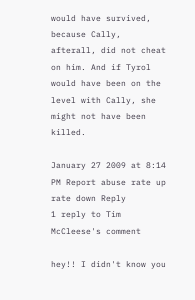would have survived, because Cally, afterall, did not cheat on him. And if Tyrol would have been on the level with Cally, she might not have been killed.

January 27 2009 at 8:14 PM Report abuse rate up rate down Reply
1 reply to Tim McCleese's comment

hey!! I didn't know you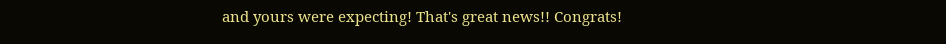and yours were expecting! That's great news!! Congrats!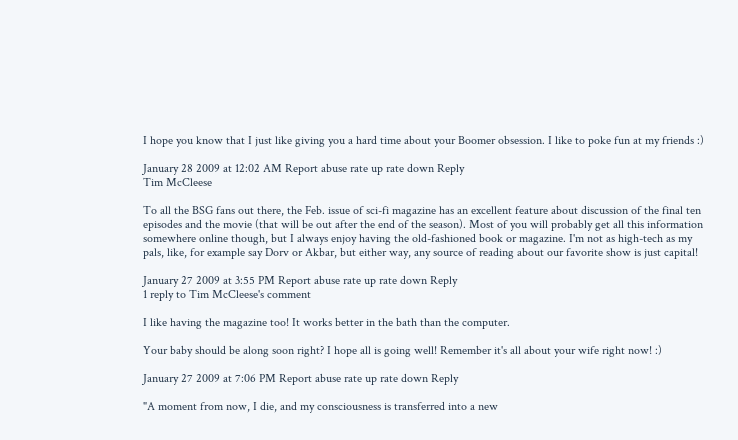I hope you know that I just like giving you a hard time about your Boomer obsession. I like to poke fun at my friends :)

January 28 2009 at 12:02 AM Report abuse rate up rate down Reply
Tim McCleese

To all the BSG fans out there, the Feb. issue of sci-fi magazine has an excellent feature about discussion of the final ten episodes and the movie (that will be out after the end of the season). Most of you will probably get all this information somewhere online though, but I always enjoy having the old-fashioned book or magazine. I'm not as high-tech as my pals, like, for example say Dorv or Akbar, but either way, any source of reading about our favorite show is just capital!

January 27 2009 at 3:55 PM Report abuse rate up rate down Reply
1 reply to Tim McCleese's comment

I like having the magazine too! It works better in the bath than the computer.

Your baby should be along soon right? I hope all is going well! Remember it's all about your wife right now! :)

January 27 2009 at 7:06 PM Report abuse rate up rate down Reply

"A moment from now, I die, and my consciousness is transferred into a new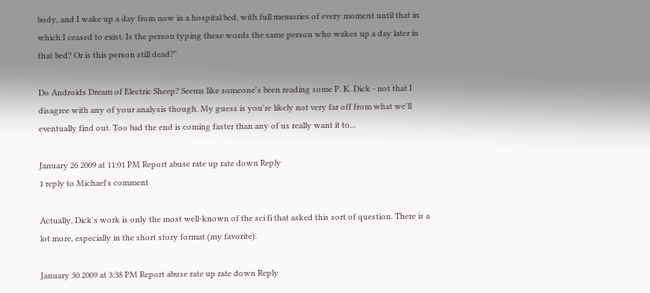body, and I wake up a day from now in a hospital bed, with full memories of every moment until that in which I ceased to exist. Is the person typing these words the same person who wakes up a day later in that bed? Or is this person still dead?"

Do Androids Dream of Electric Sheep? Seems like someone's been reading some P. K. Dick - not that I disagree with any of your analysis though. My guess is you're likely not very far off from what we'll eventually find out. Too bad the end is coming faster than any of us really want it to...

January 26 2009 at 11:01 PM Report abuse rate up rate down Reply
1 reply to Michael's comment

Actually, Dick's work is only the most well-known of the sci fi that asked this sort of question. There is a lot more, especially in the short story format (my favorite).

January 30 2009 at 3:38 PM Report abuse rate up rate down Reply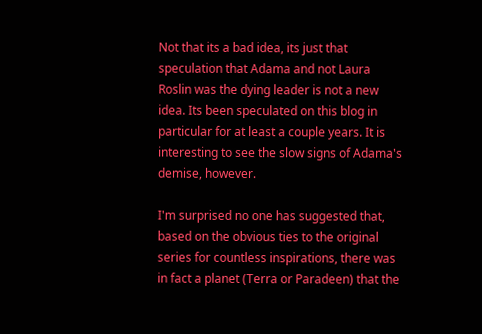Not that its a bad idea, its just that speculation that Adama and not Laura Roslin was the dying leader is not a new idea. Its been speculated on this blog in particular for at least a couple years. It is interesting to see the slow signs of Adama's demise, however.

I'm surprised no one has suggested that, based on the obvious ties to the original series for countless inspirations, there was in fact a planet (Terra or Paradeen) that the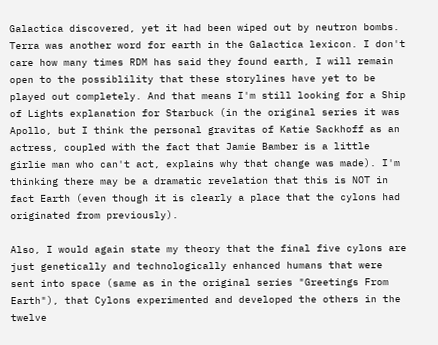Galactica discovered, yet it had been wiped out by neutron bombs. Terra was another word for earth in the Galactica lexicon. I don't care how many times RDM has said they found earth, I will remain open to the possiblility that these storylines have yet to be played out completely. And that means I'm still looking for a Ship of Lights explanation for Starbuck (in the original series it was Apollo, but I think the personal gravitas of Katie Sackhoff as an actress, coupled with the fact that Jamie Bamber is a little girlie man who can't act, explains why that change was made). I'm thinking there may be a dramatic revelation that this is NOT in fact Earth (even though it is clearly a place that the cylons had originated from previously).

Also, I would again state my theory that the final five cylons are just genetically and technologically enhanced humans that were sent into space (same as in the original series "Greetings From Earth"), that Cylons experimented and developed the others in the twelve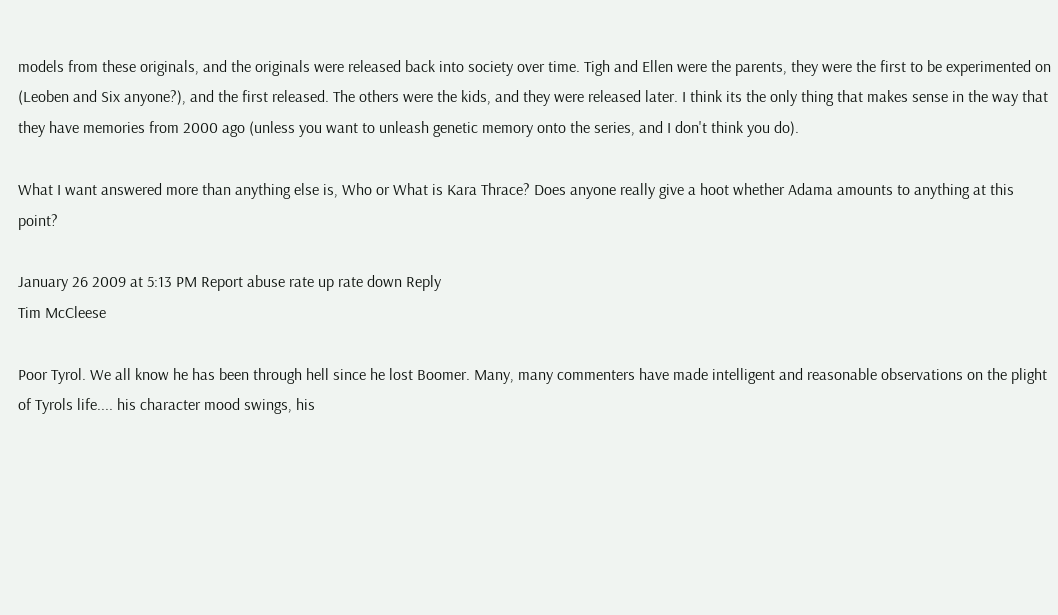models from these originals, and the originals were released back into society over time. Tigh and Ellen were the parents, they were the first to be experimented on (Leoben and Six anyone?), and the first released. The others were the kids, and they were released later. I think its the only thing that makes sense in the way that they have memories from 2000 ago (unless you want to unleash genetic memory onto the series, and I don't think you do).

What I want answered more than anything else is, Who or What is Kara Thrace? Does anyone really give a hoot whether Adama amounts to anything at this point?

January 26 2009 at 5:13 PM Report abuse rate up rate down Reply
Tim McCleese

Poor Tyrol. We all know he has been through hell since he lost Boomer. Many, many commenters have made intelligent and reasonable observations on the plight of Tyrols life.... his character mood swings, his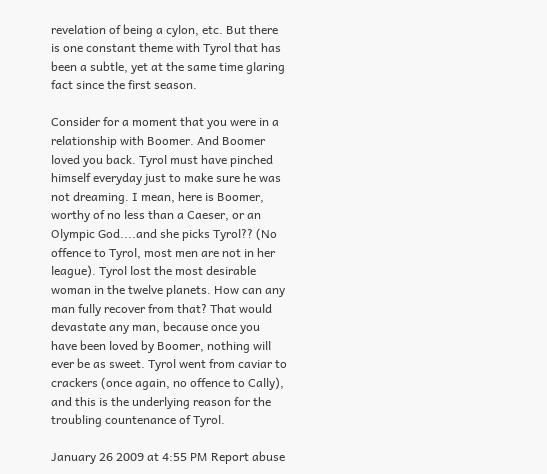revelation of being a cylon, etc. But there is one constant theme with Tyrol that has been a subtle, yet at the same time glaring fact since the first season.

Consider for a moment that you were in a relationship with Boomer. And Boomer loved you back. Tyrol must have pinched himself everyday just to make sure he was not dreaming. I mean, here is Boomer, worthy of no less than a Caeser, or an Olympic God....and she picks Tyrol?? (No offence to Tyrol, most men are not in her league). Tyrol lost the most desirable woman in the twelve planets. How can any man fully recover from that? That would devastate any man, because once you have been loved by Boomer, nothing will ever be as sweet. Tyrol went from caviar to crackers (once again, no offence to Cally), and this is the underlying reason for the troubling countenance of Tyrol.

January 26 2009 at 4:55 PM Report abuse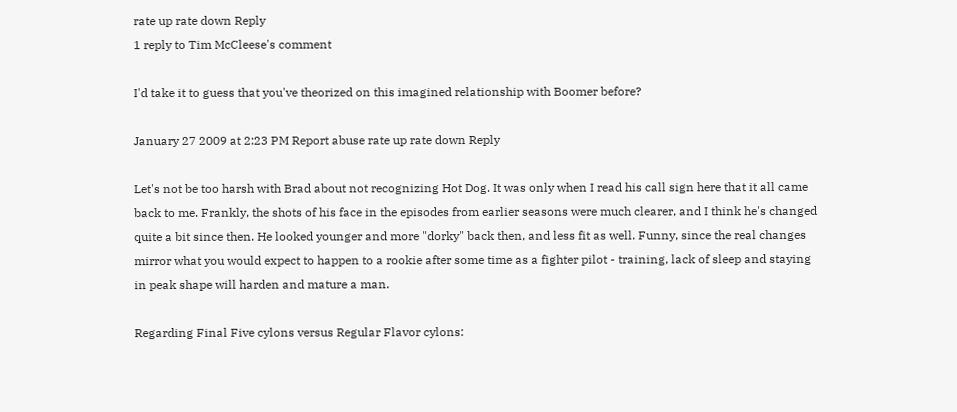rate up rate down Reply
1 reply to Tim McCleese's comment

I'd take it to guess that you've theorized on this imagined relationship with Boomer before?

January 27 2009 at 2:23 PM Report abuse rate up rate down Reply

Let's not be too harsh with Brad about not recognizing Hot Dog. It was only when I read his call sign here that it all came back to me. Frankly, the shots of his face in the episodes from earlier seasons were much clearer, and I think he's changed quite a bit since then. He looked younger and more "dorky" back then, and less fit as well. Funny, since the real changes mirror what you would expect to happen to a rookie after some time as a fighter pilot - training, lack of sleep and staying in peak shape will harden and mature a man.

Regarding Final Five cylons versus Regular Flavor cylons: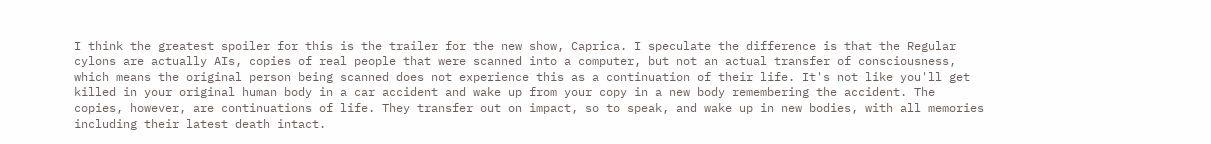I think the greatest spoiler for this is the trailer for the new show, Caprica. I speculate the difference is that the Regular cylons are actually AIs, copies of real people that were scanned into a computer, but not an actual transfer of consciousness, which means the original person being scanned does not experience this as a continuation of their life. It's not like you'll get killed in your original human body in a car accident and wake up from your copy in a new body remembering the accident. The copies, however, are continuations of life. They transfer out on impact, so to speak, and wake up in new bodies, with all memories including their latest death intact.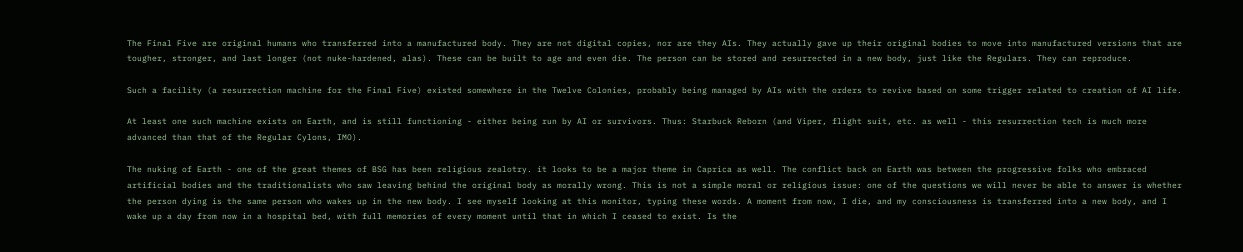The Final Five are original humans who transferred into a manufactured body. They are not digital copies, nor are they AIs. They actually gave up their original bodies to move into manufactured versions that are tougher, stronger, and last longer (not nuke-hardened, alas). These can be built to age and even die. The person can be stored and resurrected in a new body, just like the Regulars. They can reproduce.

Such a facility (a resurrection machine for the Final Five) existed somewhere in the Twelve Colonies, probably being managed by AIs with the orders to revive based on some trigger related to creation of AI life.

At least one such machine exists on Earth, and is still functioning - either being run by AI or survivors. Thus: Starbuck Reborn (and Viper, flight suit, etc. as well - this resurrection tech is much more advanced than that of the Regular Cylons, IMO).

The nuking of Earth - one of the great themes of BSG has been religious zealotry. it looks to be a major theme in Caprica as well. The conflict back on Earth was between the progressive folks who embraced artificial bodies and the traditionalists who saw leaving behind the original body as morally wrong. This is not a simple moral or religious issue: one of the questions we will never be able to answer is whether the person dying is the same person who wakes up in the new body. I see myself looking at this monitor, typing these words. A moment from now, I die, and my consciousness is transferred into a new body, and I wake up a day from now in a hospital bed, with full memories of every moment until that in which I ceased to exist. Is the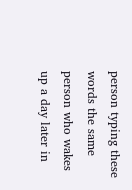person typing these words the same person who wakes up a day later in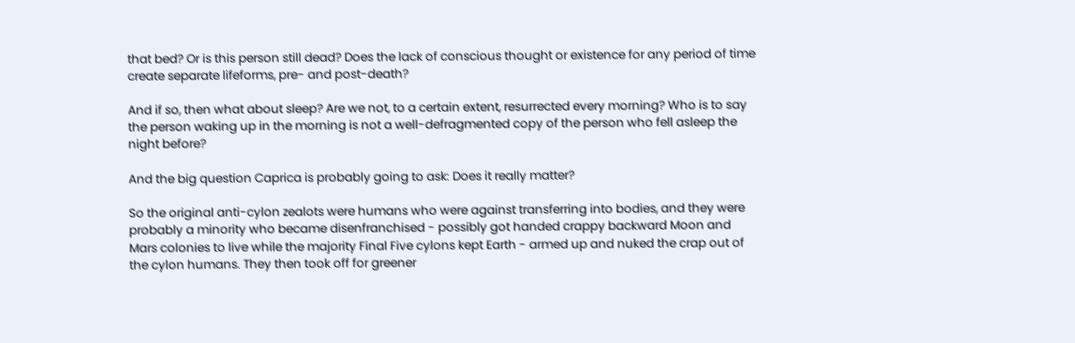that bed? Or is this person still dead? Does the lack of conscious thought or existence for any period of time create separate lifeforms, pre- and post-death?

And if so, then what about sleep? Are we not, to a certain extent, resurrected every morning? Who is to say the person waking up in the morning is not a well-defragmented copy of the person who fell asleep the night before?

And the big question Caprica is probably going to ask: Does it really matter?

So the original anti-cylon zealots were humans who were against transferring into bodies, and they were probably a minority who became disenfranchised - possibly got handed crappy backward Moon and Mars colonies to live while the majority Final Five cylons kept Earth - armed up and nuked the crap out of the cylon humans. They then took off for greener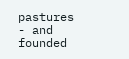pastures - and founded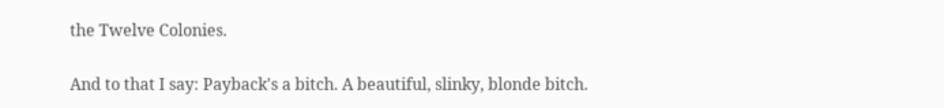the Twelve Colonies.

And to that I say: Payback's a bitch. A beautiful, slinky, blonde bitch.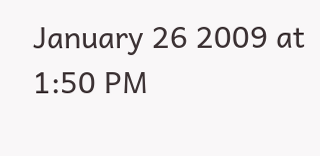January 26 2009 at 1:50 PM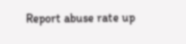Report abuse rate up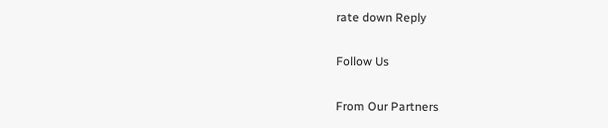rate down Reply

Follow Us

From Our Partners